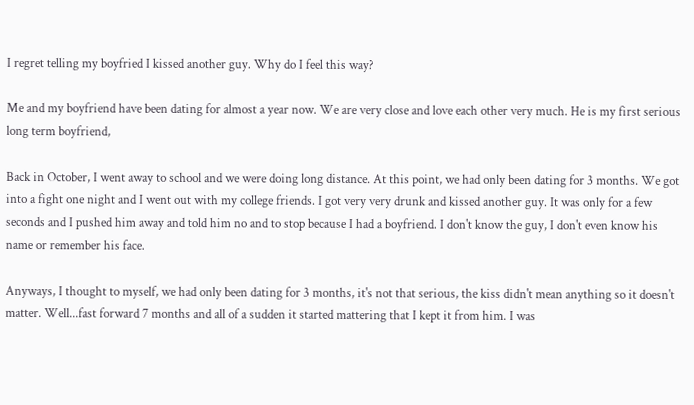I regret telling my boyfried I kissed another guy. Why do I feel this way?

Me and my boyfriend have been dating for almost a year now. We are very close and love each other very much. He is my first serious long term boyfriend,

Back in October, I went away to school and we were doing long distance. At this point, we had only been dating for 3 months. We got into a fight one night and I went out with my college friends. I got very very drunk and kissed another guy. It was only for a few seconds and I pushed him away and told him no and to stop because I had a boyfriend. I don't know the guy, I don't even know his name or remember his face.

Anyways, I thought to myself, we had only been dating for 3 months, it's not that serious, the kiss didn't mean anything so it doesn't matter. Well...fast forward 7 months and all of a sudden it started mattering that I kept it from him. I was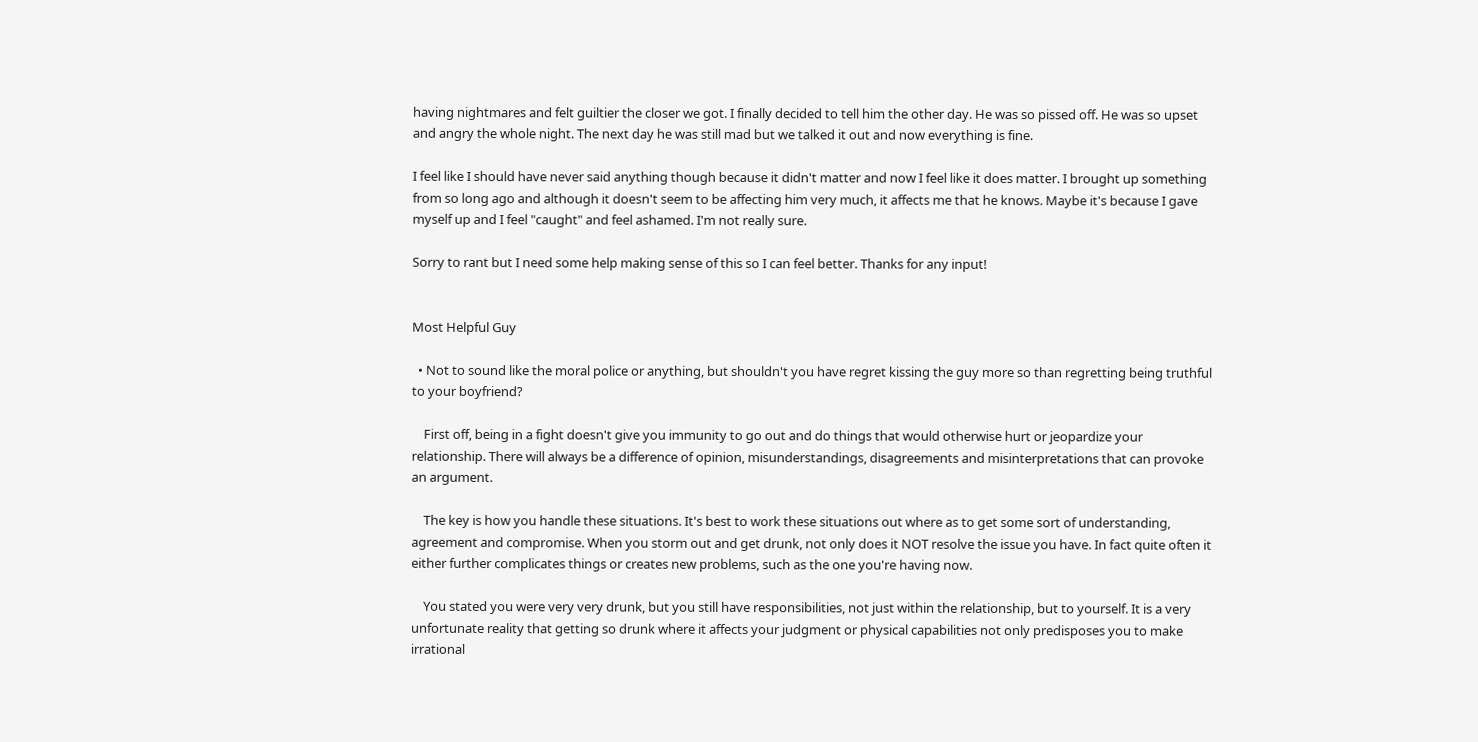having nightmares and felt guiltier the closer we got. I finally decided to tell him the other day. He was so pissed off. He was so upset and angry the whole night. The next day he was still mad but we talked it out and now everything is fine.

I feel like I should have never said anything though because it didn't matter and now I feel like it does matter. I brought up something from so long ago and although it doesn't seem to be affecting him very much, it affects me that he knows. Maybe it's because I gave myself up and I feel "caught" and feel ashamed. I'm not really sure.

Sorry to rant but I need some help making sense of this so I can feel better. Thanks for any input!


Most Helpful Guy

  • Not to sound like the moral police or anything, but shouldn't you have regret kissing the guy more so than regretting being truthful to your boyfriend?

    First off, being in a fight doesn't give you immunity to go out and do things that would otherwise hurt or jeopardize your relationship. There will always be a difference of opinion, misunderstandings, disagreements and misinterpretations that can provoke an argument.

    The key is how you handle these situations. It's best to work these situations out where as to get some sort of understanding, agreement and compromise. When you storm out and get drunk, not only does it NOT resolve the issue you have. In fact quite often it either further complicates things or creates new problems, such as the one you're having now.

    You stated you were very very drunk, but you still have responsibilities, not just within the relationship, but to yourself. It is a very unfortunate reality that getting so drunk where it affects your judgment or physical capabilities not only predisposes you to make irrational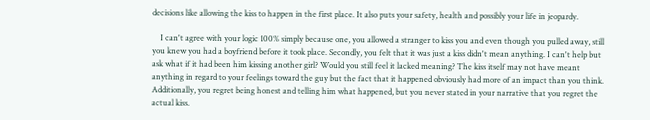decisions like allowing the kiss to happen in the first place. It also puts your safety, health and possibly your life in jeopardy.

    I can't agree with your logic 100% simply because one, you allowed a stranger to kiss you and even though you pulled away, still you knew you had a boyfriend before it took place. Secondly, you felt that it was just a kiss didn't mean anything. I can't help but ask what if it had been him kissing another girl? Would you still feel it lacked meaning? The kiss itself may not have meant anything in regard to your feelings toward the guy but the fact that it happened obviously had more of an impact than you think. Additionally, you regret being honest and telling him what happened, but you never stated in your narrative that you regret the actual kiss.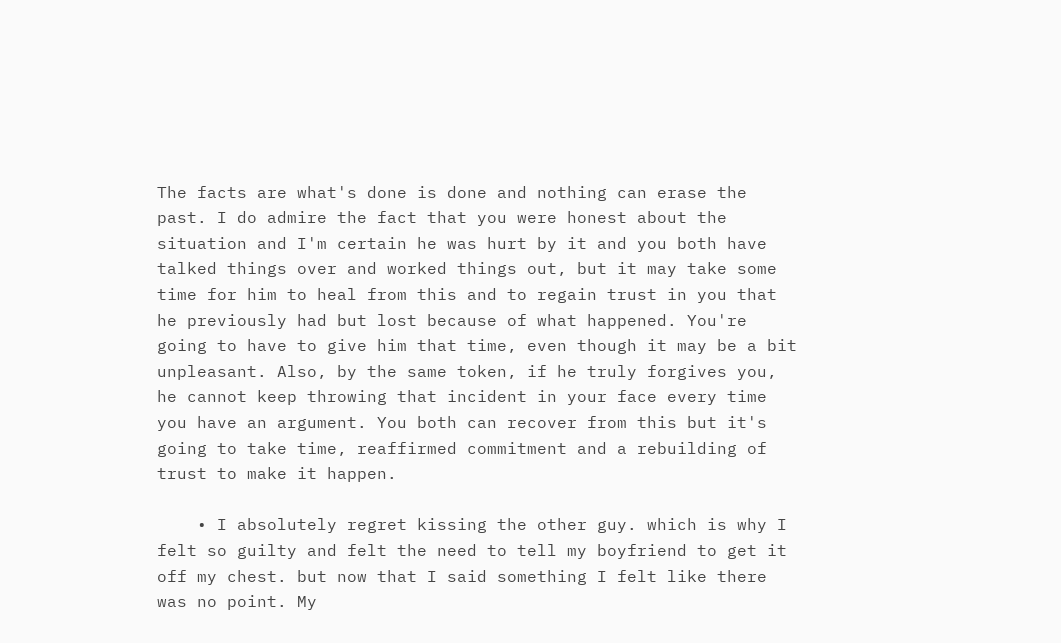The facts are what's done is done and nothing can erase the past. I do admire the fact that you were honest about the situation and I'm certain he was hurt by it and you both have talked things over and worked things out, but it may take some time for him to heal from this and to regain trust in you that he previously had but lost because of what happened. You're going to have to give him that time, even though it may be a bit unpleasant. Also, by the same token, if he truly forgives you, he cannot keep throwing that incident in your face every time you have an argument. You both can recover from this but it's going to take time, reaffirmed commitment and a rebuilding of trust to make it happen.

    • I absolutely regret kissing the other guy. which is why I felt so guilty and felt the need to tell my boyfriend to get it off my chest. but now that I said something I felt like there was no point. My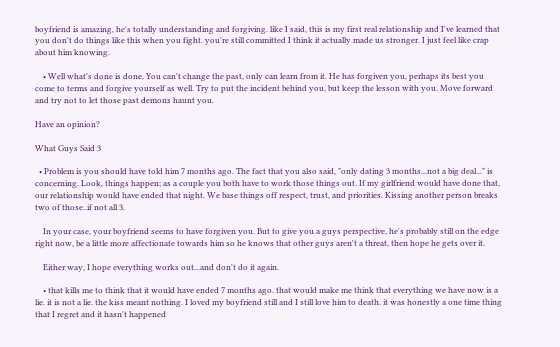boyfriend is amazing, he's totally understanding and forgiving. like I said, this is my first real relationship and I've learned that you don't do things like this when you fight. you're still committed I think it actually made us stronger. I just feel like crap about him knowing.

    • Well what's done is done. You can't change the past, only can learn from it. He has forgiven you, perhaps its best you come to terms and forgive yourself as well. Try to put the incident behind you, but keep the lesson with you. Move forward and try not to let those past demons haunt you.

Have an opinion?

What Guys Said 3

  • Problem is you should have told him 7 months ago. The fact that you also said, "only dating 3 months...not a big deal..." is concerning. Look, things happen; as a couple you both have to work those things out. If my girlfriend would have done that, our relationship would have ended that night. We base things off respect, trust, and priorities. Kissing another person breaks two of those..if not all 3.

    In your case, your boyfriend seems to have forgiven you. But to give you a guys perspective, he's probably still on the edge right now, be a little more affectionate towards him so he knows that other guys aren't a threat, then hope he gets over it.

    Either way, I hope everything works out...and don't do it again.

    • that kills me to think that it would have ended 7 months ago. that would make me think that everything we have now is a lie. it is not a lie. the kiss meant nothing. I loved my boyfriend still and I still love him to death. it was honestly a one time thing that I regret and it hasn't happened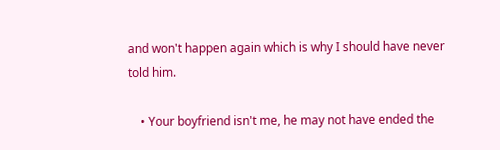and won't happen again which is why I should have never told him.

    • Your boyfriend isn't me, he may not have ended the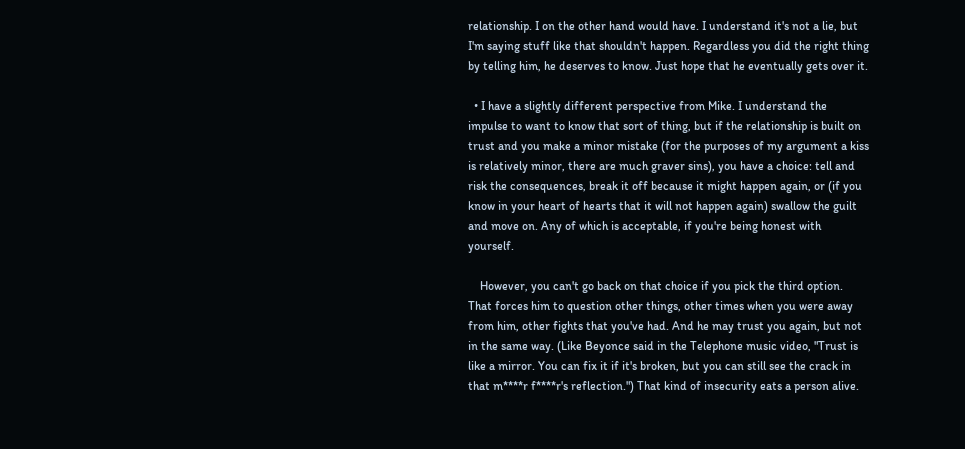relationship. I on the other hand would have. I understand it's not a lie, but I'm saying stuff like that shouldn't happen. Regardless you did the right thing by telling him, he deserves to know. Just hope that he eventually gets over it.

  • I have a slightly different perspective from Mike. I understand the impulse to want to know that sort of thing, but if the relationship is built on trust and you make a minor mistake (for the purposes of my argument a kiss is relatively minor, there are much graver sins), you have a choice: tell and risk the consequences, break it off because it might happen again, or (if you know in your heart of hearts that it will not happen again) swallow the guilt and move on. Any of which is acceptable, if you're being honest with yourself.

    However, you can't go back on that choice if you pick the third option. That forces him to question other things, other times when you were away from him, other fights that you've had. And he may trust you again, but not in the same way. (Like Beyonce said in the Telephone music video, "Trust is like a mirror. You can fix it if it's broken, but you can still see the crack in that m****r f****r's reflection.") That kind of insecurity eats a person alive.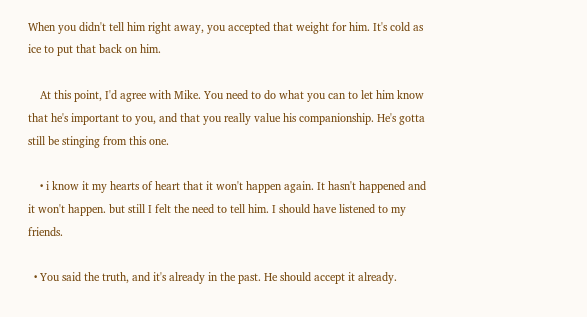When you didn't tell him right away, you accepted that weight for him. It's cold as ice to put that back on him.

    At this point, I'd agree with Mike. You need to do what you can to let him know that he's important to you, and that you really value his companionship. He's gotta still be stinging from this one.

    • i know it my hearts of heart that it won't happen again. It hasn't happened and it won't happen. but still I felt the need to tell him. I should have listened to my friends.

  • You said the truth, and it's already in the past. He should accept it already.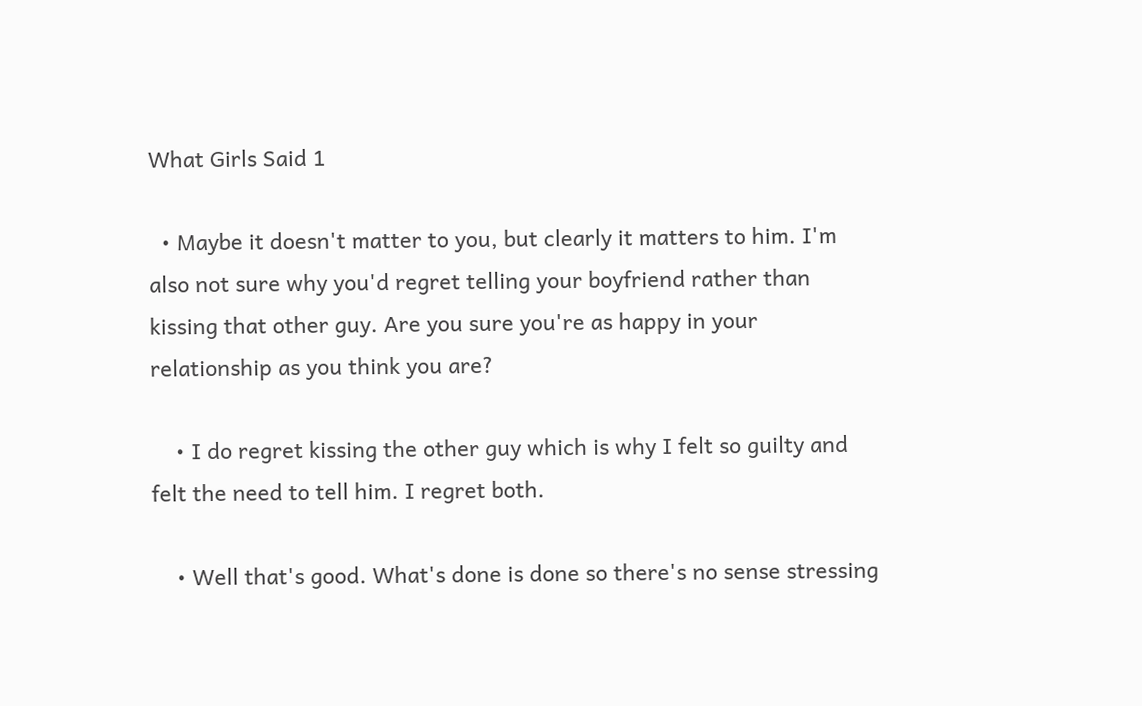What Girls Said 1

  • Maybe it doesn't matter to you, but clearly it matters to him. I'm also not sure why you'd regret telling your boyfriend rather than kissing that other guy. Are you sure you're as happy in your relationship as you think you are?

    • I do regret kissing the other guy which is why I felt so guilty and felt the need to tell him. I regret both.

    • Well that's good. What's done is done so there's no sense stressing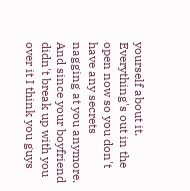yourself about it. Everything's out in the open now so you don't have any secrets nagging at you anymore. And since your boyfriend didn't break up with you over it I think you guys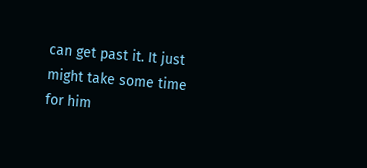can get past it. It just might take some time for him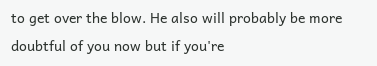to get over the blow. He also will probably be more doubtful of you now but if you're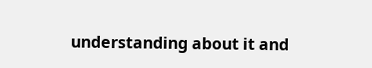understanding about it and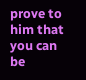prove to him that you can be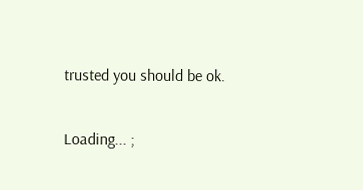trusted you should be ok.

Loading... ;